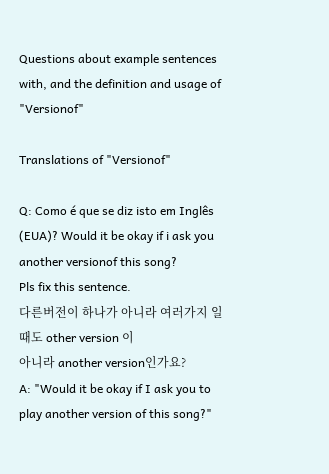Questions about example sentences with, and the definition and usage of "Versionof"

Translations of "Versionof"

Q: Como é que se diz isto em Inglês (EUA)? Would it be okay if i ask you another versionof this song?
Pls fix this sentence.
다른버전이 하나가 아니라 여러가지 일때도 other version 이
아니라 another version인가요?
A: "Would it be okay if I ask you to play another version of this song?"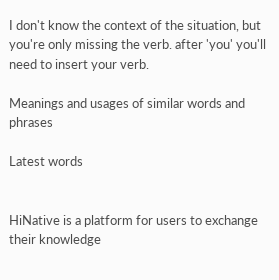I don't know the context of the situation, but you're only missing the verb. after 'you' you'll need to insert your verb.

Meanings and usages of similar words and phrases

Latest words


HiNative is a platform for users to exchange their knowledge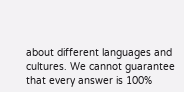about different languages and cultures. We cannot guarantee that every answer is 100%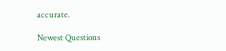accurate.

Newest Questions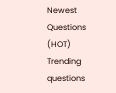Newest Questions (HOT)
Trending questions